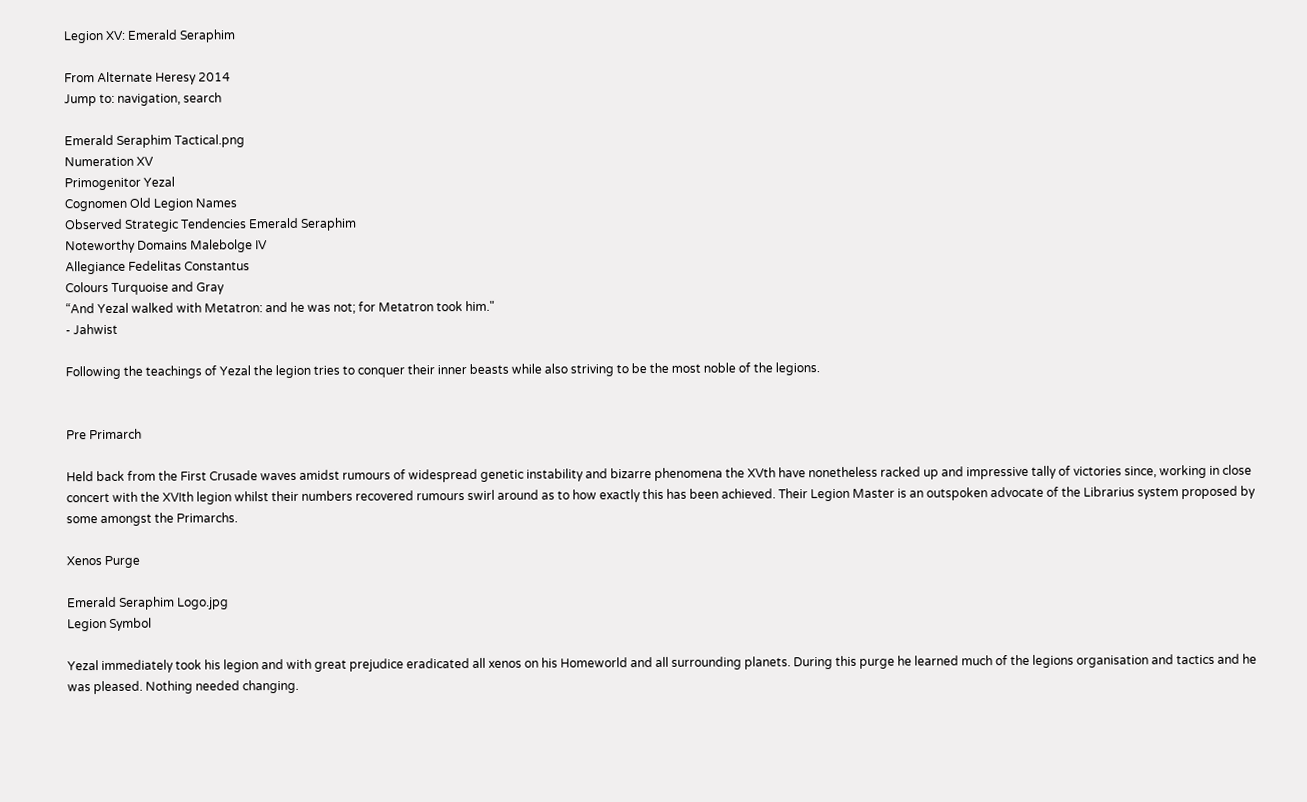Legion XV: Emerald Seraphim

From Alternate Heresy 2014
Jump to: navigation, search

Emerald Seraphim Tactical.png
Numeration XV
Primogenitor Yezal
Cognomen Old Legion Names
Observed Strategic Tendencies Emerald Seraphim
Noteworthy Domains Malebolge IV
Allegiance Fedelitas Constantus
Colours Turquoise and Gray
“And Yezal walked with Metatron: and he was not; for Metatron took him."
- Jahwist

Following the teachings of Yezal the legion tries to conquer their inner beasts while also striving to be the most noble of the legions.


Pre Primarch

Held back from the First Crusade waves amidst rumours of widespread genetic instability and bizarre phenomena the XVth have nonetheless racked up and impressive tally of victories since, working in close concert with the XVIth legion whilst their numbers recovered rumours swirl around as to how exactly this has been achieved. Their Legion Master is an outspoken advocate of the Librarius system proposed by some amongst the Primarchs.

Xenos Purge

Emerald Seraphim Logo.jpg
Legion Symbol

Yezal immediately took his legion and with great prejudice eradicated all xenos on his Homeworld and all surrounding planets. During this purge he learned much of the legions organisation and tactics and he was pleased. Nothing needed changing.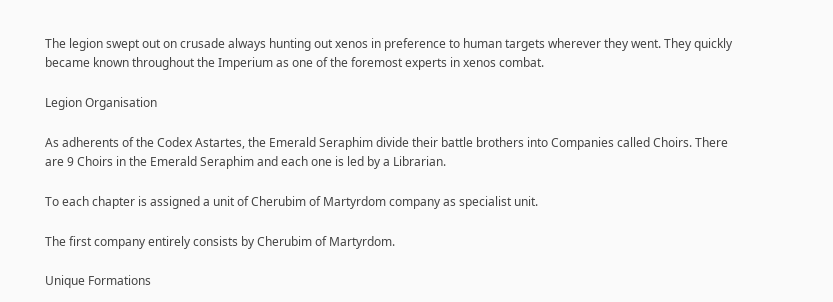The legion swept out on crusade always hunting out xenos in preference to human targets wherever they went. They quickly became known throughout the Imperium as one of the foremost experts in xenos combat.

Legion Organisation

As adherents of the Codex Astartes, the Emerald Seraphim divide their battle brothers into Companies called Choirs. There are 9 Choirs in the Emerald Seraphim and each one is led by a Librarian.

To each chapter is assigned a unit of Cherubim of Martyrdom company as specialist unit.

The first company entirely consists by Cherubim of Martyrdom.

Unique Formations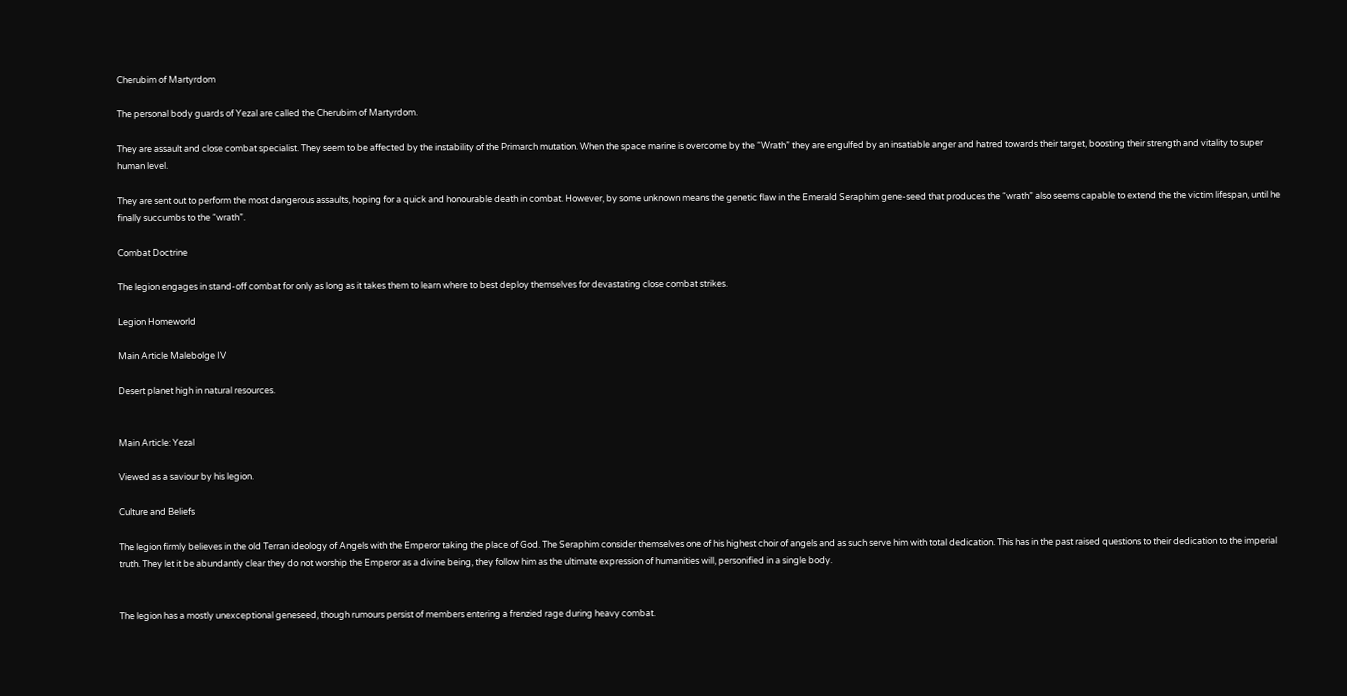Cherubim of Martyrdom

The personal body guards of Yezal are called the Cherubim of Martyrdom.

They are assault and close combat specialist. They seem to be affected by the instability of the Primarch mutation. When the space marine is overcome by the “Wrath” they are engulfed by an insatiable anger and hatred towards their target, boosting their strength and vitality to super human level.

They are sent out to perform the most dangerous assaults, hoping for a quick and honourable death in combat. However, by some unknown means the genetic flaw in the Emerald Seraphim gene-seed that produces the “wrath” also seems capable to extend the the victim lifespan, until he finally succumbs to the “wrath”.

Combat Doctrine

The legion engages in stand-off combat for only as long as it takes them to learn where to best deploy themselves for devastating close combat strikes.

Legion Homeworld

Main Article Malebolge IV

Desert planet high in natural resources.


Main Article: Yezal

Viewed as a saviour by his legion.

Culture and Beliefs

The legion firmly believes in the old Terran ideology of Angels with the Emperor taking the place of God. The Seraphim consider themselves one of his highest choir of angels and as such serve him with total dedication. This has in the past raised questions to their dedication to the imperial truth. They let it be abundantly clear they do not worship the Emperor as a divine being, they follow him as the ultimate expression of humanities will, personified in a single body.


The legion has a mostly unexceptional geneseed, though rumours persist of members entering a frenzied rage during heavy combat.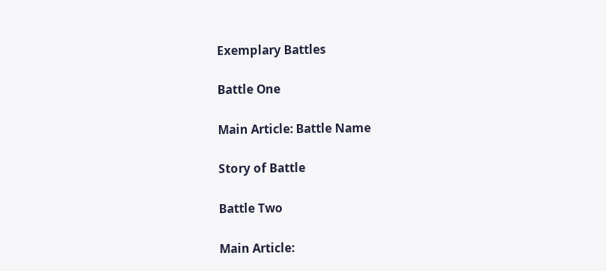Exemplary Battles

Battle One

Main Article: Battle Name

Story of Battle

Battle Two

Main Article: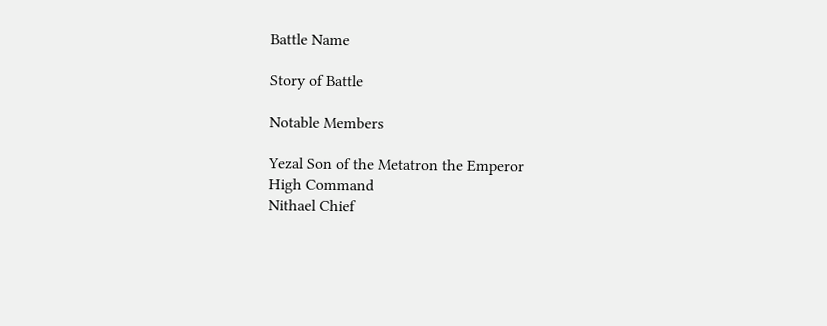Battle Name

Story of Battle

Notable Members

Yezal Son of the Metatron the Emperor
High Command
Nithael Chief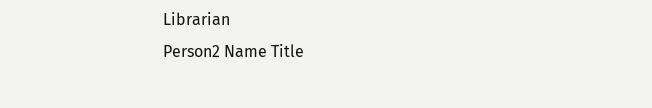Librarian
Person2 Name Title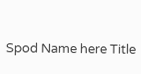Spod Name here Title